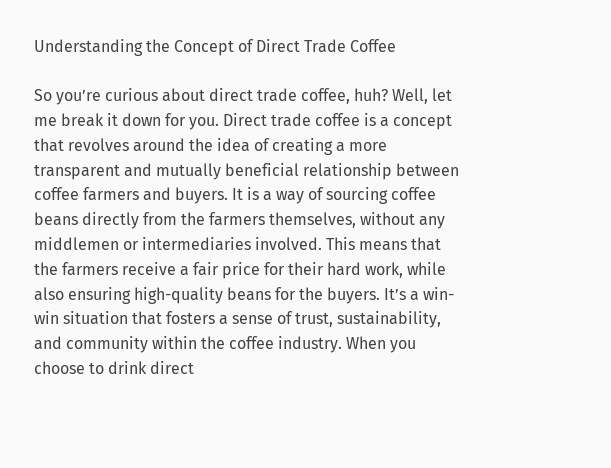Understanding the Concept of Direct Trade Coffee

So you’re curious about direct trade coffee, huh? Well, let me break it down for you. Direct trade coffee is a concept that revolves around the idea of creating a more transparent and mutually beneficial relationship between coffee farmers and buyers. It is a way of sourcing coffee beans directly from the farmers themselves, without any middlemen or intermediaries involved. This means that the farmers receive a fair price for their hard work, while also ensuring high-quality beans for the buyers. It’s a win-win situation that fosters a sense of trust, sustainability, and community within the coffee industry. When you choose to drink direct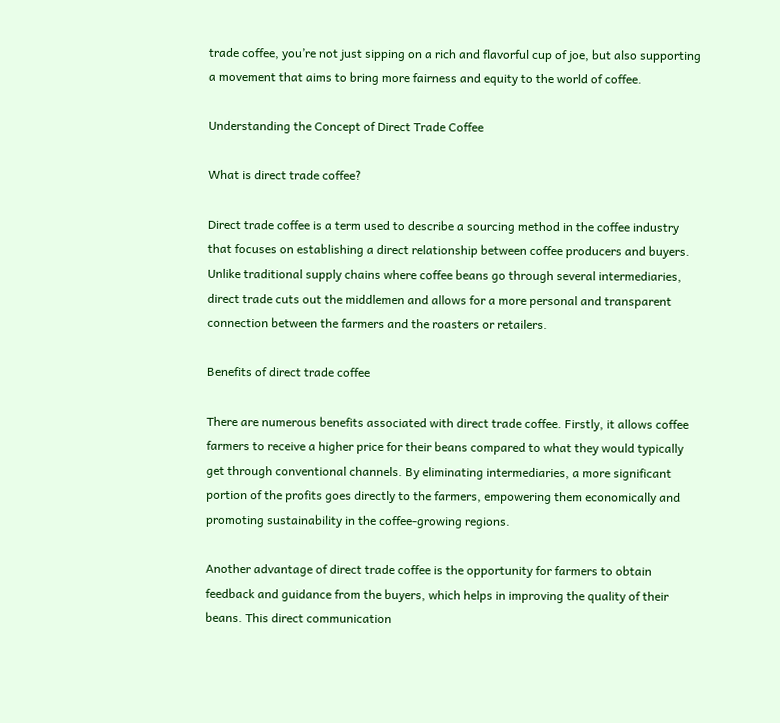trade coffee, you’re not just sipping on a rich and flavorful cup of joe, but also supporting a movement that aims to bring more fairness and equity to the world of coffee.

Understanding the Concept of Direct Trade Coffee

What is direct trade coffee?

Direct trade coffee is a term used to describe a sourcing method in the coffee industry that focuses on establishing a direct relationship between coffee producers and buyers. Unlike traditional supply chains where coffee beans go through several intermediaries, direct trade cuts out the middlemen and allows for a more personal and transparent connection between the farmers and the roasters or retailers.

Benefits of direct trade coffee

There are numerous benefits associated with direct trade coffee. Firstly, it allows coffee farmers to receive a higher price for their beans compared to what they would typically get through conventional channels. By eliminating intermediaries, a more significant portion of the profits goes directly to the farmers, empowering them economically and promoting sustainability in the coffee-growing regions.

Another advantage of direct trade coffee is the opportunity for farmers to obtain feedback and guidance from the buyers, which helps in improving the quality of their beans. This direct communication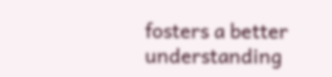fosters a better understanding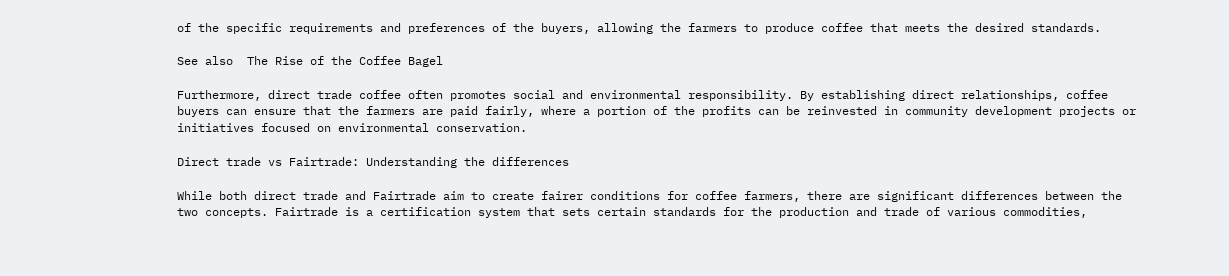of the specific requirements and preferences of the buyers, allowing the farmers to produce coffee that meets the desired standards.

See also  The Rise of the Coffee Bagel

Furthermore, direct trade coffee often promotes social and environmental responsibility. By establishing direct relationships, coffee buyers can ensure that the farmers are paid fairly, where a portion of the profits can be reinvested in community development projects or initiatives focused on environmental conservation.

Direct trade vs Fairtrade: Understanding the differences

While both direct trade and Fairtrade aim to create fairer conditions for coffee farmers, there are significant differences between the two concepts. Fairtrade is a certification system that sets certain standards for the production and trade of various commodities,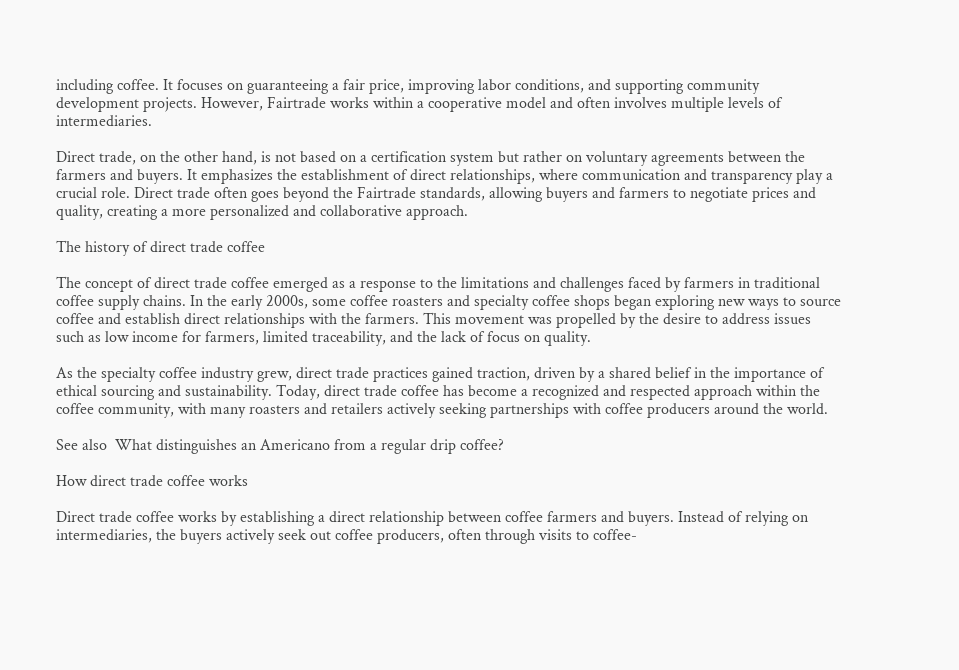including coffee. It focuses on guaranteeing a fair price, improving labor conditions, and supporting community development projects. However, Fairtrade works within a cooperative model and often involves multiple levels of intermediaries.

Direct trade, on the other hand, is not based on a certification system but rather on voluntary agreements between the farmers and buyers. It emphasizes the establishment of direct relationships, where communication and transparency play a crucial role. Direct trade often goes beyond the Fairtrade standards, allowing buyers and farmers to negotiate prices and quality, creating a more personalized and collaborative approach.

The history of direct trade coffee

The concept of direct trade coffee emerged as a response to the limitations and challenges faced by farmers in traditional coffee supply chains. In the early 2000s, some coffee roasters and specialty coffee shops began exploring new ways to source coffee and establish direct relationships with the farmers. This movement was propelled by the desire to address issues such as low income for farmers, limited traceability, and the lack of focus on quality.

As the specialty coffee industry grew, direct trade practices gained traction, driven by a shared belief in the importance of ethical sourcing and sustainability. Today, direct trade coffee has become a recognized and respected approach within the coffee community, with many roasters and retailers actively seeking partnerships with coffee producers around the world.

See also  What distinguishes an Americano from a regular drip coffee?

How direct trade coffee works

Direct trade coffee works by establishing a direct relationship between coffee farmers and buyers. Instead of relying on intermediaries, the buyers actively seek out coffee producers, often through visits to coffee-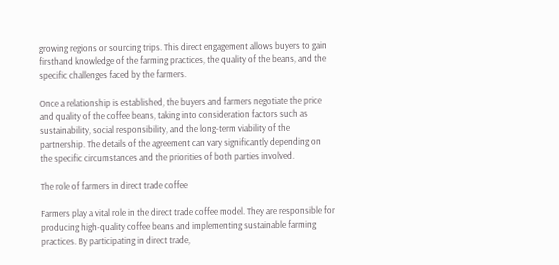growing regions or sourcing trips. This direct engagement allows buyers to gain firsthand knowledge of the farming practices, the quality of the beans, and the specific challenges faced by the farmers.

Once a relationship is established, the buyers and farmers negotiate the price and quality of the coffee beans, taking into consideration factors such as sustainability, social responsibility, and the long-term viability of the partnership. The details of the agreement can vary significantly depending on the specific circumstances and the priorities of both parties involved.

The role of farmers in direct trade coffee

Farmers play a vital role in the direct trade coffee model. They are responsible for producing high-quality coffee beans and implementing sustainable farming practices. By participating in direct trade,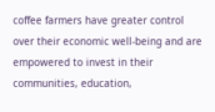coffee farmers have greater control over their economic well-being and are empowered to invest in their communities, education,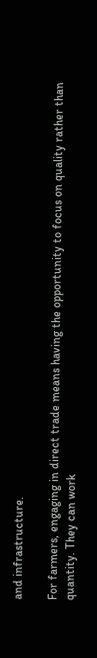and infrastructure.

For farmers, engaging in direct trade means having the opportunity to focus on quality rather than quantity. They can work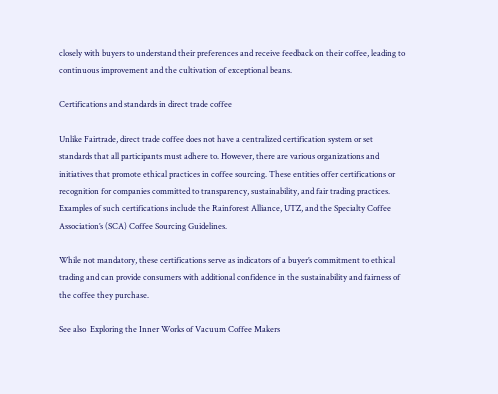closely with buyers to understand their preferences and receive feedback on their coffee, leading to continuous improvement and the cultivation of exceptional beans.

Certifications and standards in direct trade coffee

Unlike Fairtrade, direct trade coffee does not have a centralized certification system or set standards that all participants must adhere to. However, there are various organizations and initiatives that promote ethical practices in coffee sourcing. These entities offer certifications or recognition for companies committed to transparency, sustainability, and fair trading practices. Examples of such certifications include the Rainforest Alliance, UTZ, and the Specialty Coffee Association’s (SCA) Coffee Sourcing Guidelines.

While not mandatory, these certifications serve as indicators of a buyer’s commitment to ethical trading and can provide consumers with additional confidence in the sustainability and fairness of the coffee they purchase.

See also  Exploring the Inner Works of Vacuum Coffee Makers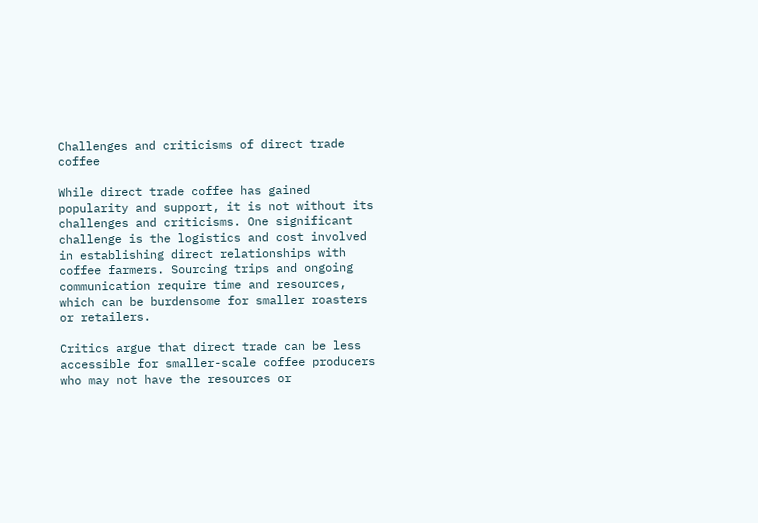Challenges and criticisms of direct trade coffee

While direct trade coffee has gained popularity and support, it is not without its challenges and criticisms. One significant challenge is the logistics and cost involved in establishing direct relationships with coffee farmers. Sourcing trips and ongoing communication require time and resources, which can be burdensome for smaller roasters or retailers.

Critics argue that direct trade can be less accessible for smaller-scale coffee producers who may not have the resources or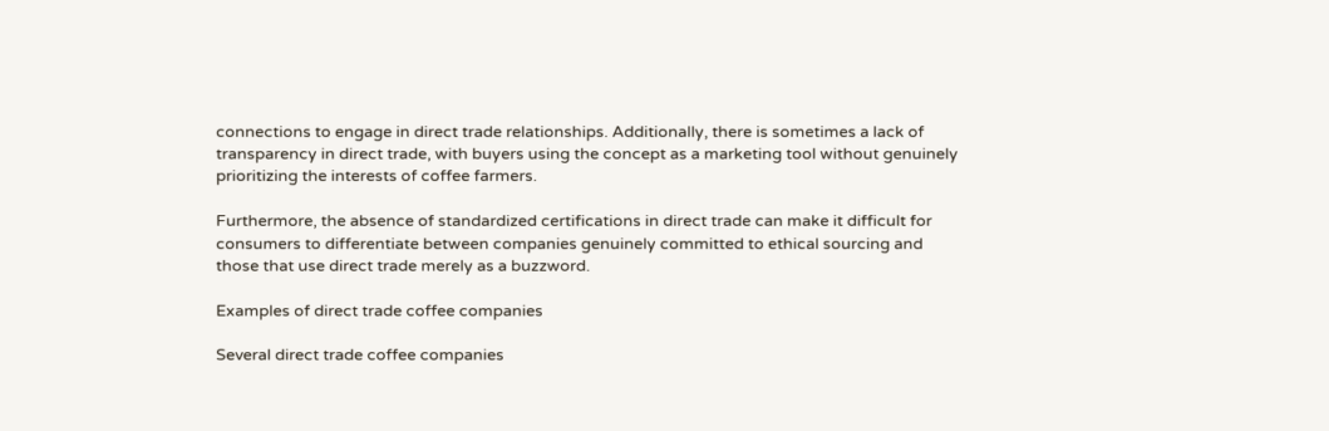connections to engage in direct trade relationships. Additionally, there is sometimes a lack of transparency in direct trade, with buyers using the concept as a marketing tool without genuinely prioritizing the interests of coffee farmers.

Furthermore, the absence of standardized certifications in direct trade can make it difficult for consumers to differentiate between companies genuinely committed to ethical sourcing and those that use direct trade merely as a buzzword.

Examples of direct trade coffee companies

Several direct trade coffee companies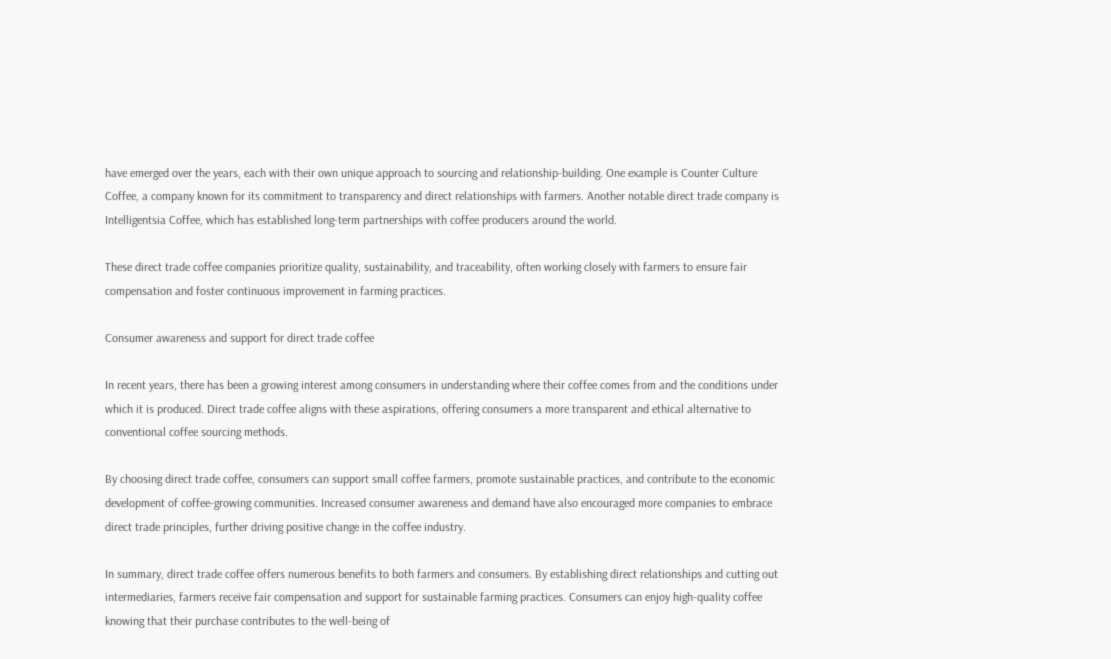have emerged over the years, each with their own unique approach to sourcing and relationship-building. One example is Counter Culture Coffee, a company known for its commitment to transparency and direct relationships with farmers. Another notable direct trade company is Intelligentsia Coffee, which has established long-term partnerships with coffee producers around the world.

These direct trade coffee companies prioritize quality, sustainability, and traceability, often working closely with farmers to ensure fair compensation and foster continuous improvement in farming practices.

Consumer awareness and support for direct trade coffee

In recent years, there has been a growing interest among consumers in understanding where their coffee comes from and the conditions under which it is produced. Direct trade coffee aligns with these aspirations, offering consumers a more transparent and ethical alternative to conventional coffee sourcing methods.

By choosing direct trade coffee, consumers can support small coffee farmers, promote sustainable practices, and contribute to the economic development of coffee-growing communities. Increased consumer awareness and demand have also encouraged more companies to embrace direct trade principles, further driving positive change in the coffee industry.

In summary, direct trade coffee offers numerous benefits to both farmers and consumers. By establishing direct relationships and cutting out intermediaries, farmers receive fair compensation and support for sustainable farming practices. Consumers can enjoy high-quality coffee knowing that their purchase contributes to the well-being of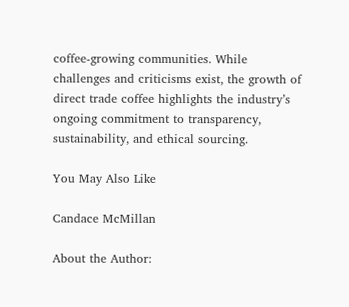coffee-growing communities. While challenges and criticisms exist, the growth of direct trade coffee highlights the industry’s ongoing commitment to transparency, sustainability, and ethical sourcing.

You May Also Like

Candace McMillan

About the Author: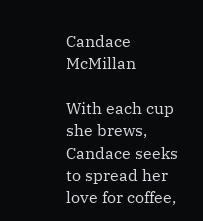Candace McMillan

With each cup she brews, Candace seeks to spread her love for coffee,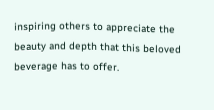inspiring others to appreciate the beauty and depth that this beloved beverage has to offer.